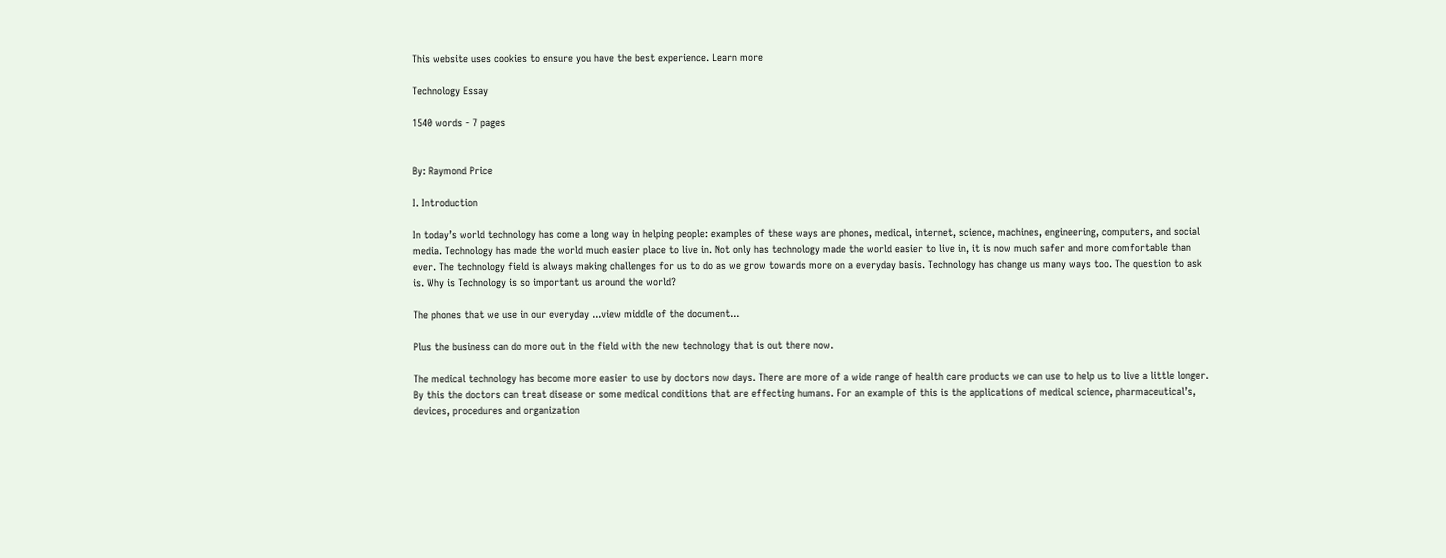This website uses cookies to ensure you have the best experience. Learn more

Technology Essay

1540 words - 7 pages


By: Raymond Price

I. Introduction

In today’s world technology has come a long way in helping people: examples of these ways are phones, medical, internet, science, machines, engineering, computers, and social media. Technology has made the world much easier place to live in. Not only has technology made the world easier to live in, it is now much safer and more comfortable than ever. The technology field is always making challenges for us to do as we grow towards more on a everyday basis. Technology has change us many ways too. The question to ask is. Why is Technology is so important us around the world?

The phones that we use in our everyday ...view middle of the document...

Plus the business can do more out in the field with the new technology that is out there now.

The medical technology has become more easier to use by doctors now days. There are more of a wide range of health care products we can use to help us to live a little longer. By this the doctors can treat disease or some medical conditions that are effecting humans. For an example of this is the applications of medical science, pharmaceutical’s, devices, procedures and organization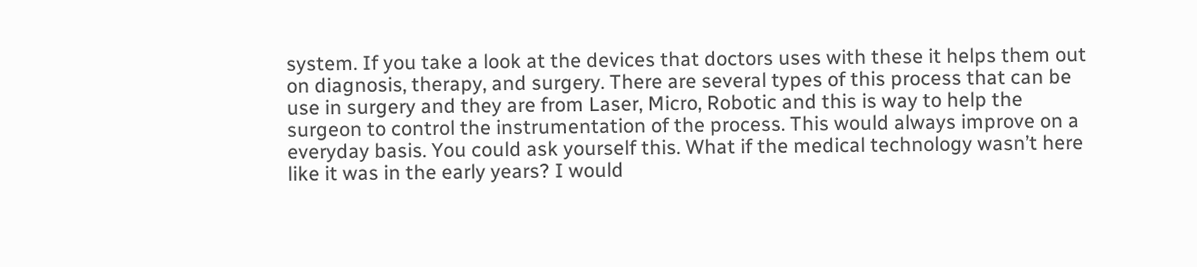system. If you take a look at the devices that doctors uses with these it helps them out on diagnosis, therapy, and surgery. There are several types of this process that can be use in surgery and they are from Laser, Micro, Robotic and this is way to help the surgeon to control the instrumentation of the process. This would always improve on a everyday basis. You could ask yourself this. What if the medical technology wasn’t here like it was in the early years? I would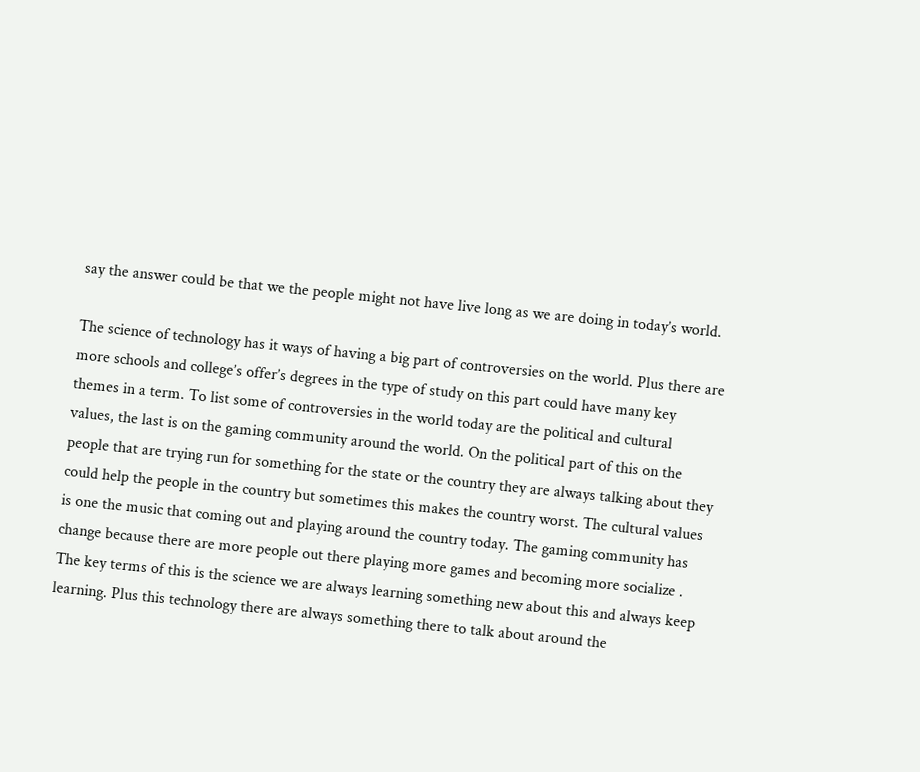say the answer could be that we the people might not have live long as we are doing in today’s world.

The science of technology has it ways of having a big part of controversies on the world. Plus there are more schools and college’s offer’s degrees in the type of study on this part could have many key themes in a term. To list some of controversies in the world today are the political and cultural values, the last is on the gaming community around the world. On the political part of this on the people that are trying run for something for the state or the country they are always talking about they could help the people in the country but sometimes this makes the country worst. The cultural values is one the music that coming out and playing around the country today. The gaming community has change because there are more people out there playing more games and becoming more socialize . The key terms of this is the science we are always learning something new about this and always keep learning. Plus this technology there are always something there to talk about around the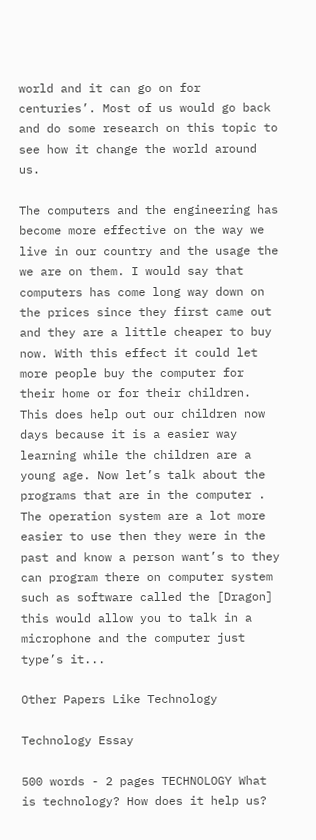world and it can go on for centuries’. Most of us would go back and do some research on this topic to see how it change the world around us.

The computers and the engineering has become more effective on the way we live in our country and the usage the we are on them. I would say that computers has come long way down on the prices since they first came out and they are a little cheaper to buy now. With this effect it could let more people buy the computer for their home or for their children. This does help out our children now days because it is a easier way learning while the children are a young age. Now let’s talk about the programs that are in the computer . The operation system are a lot more easier to use then they were in the past and know a person want’s to they can program there on computer system such as software called the [Dragon] this would allow you to talk in a microphone and the computer just type’s it...

Other Papers Like Technology

Technology Essay

500 words - 2 pages TECHNOLOGY What is technology? How does it help us?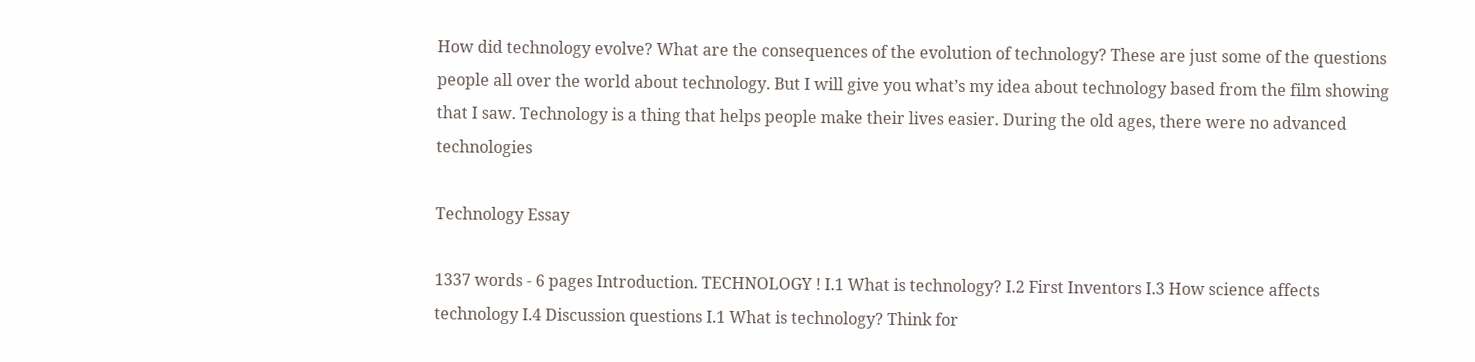How did technology evolve? What are the consequences of the evolution of technology? These are just some of the questions people all over the world about technology. But I will give you what’s my idea about technology based from the film showing that I saw. Technology is a thing that helps people make their lives easier. During the old ages, there were no advanced technologies

Technology Essay

1337 words - 6 pages Introduction. TECHNOLOGY ! I.1 What is technology? I.2 First Inventors I.3 How science affects technology I.4 Discussion questions I.1 What is technology? Think for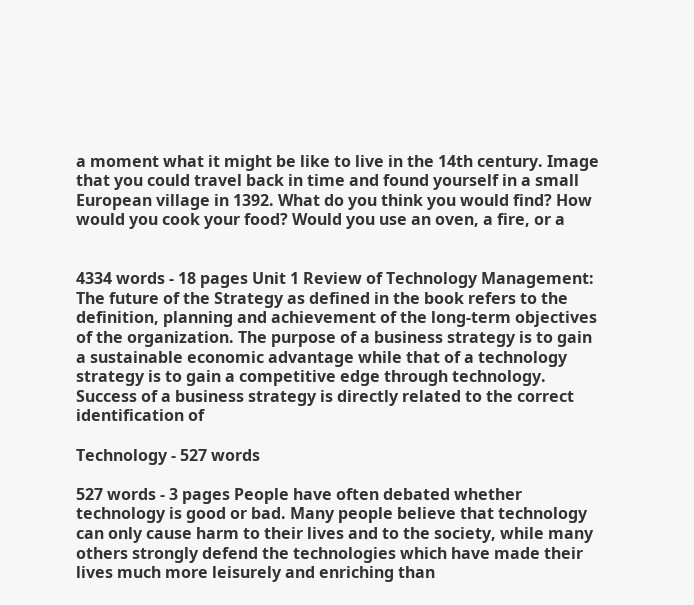a moment what it might be like to live in the 14th century. Image that you could travel back in time and found yourself in a small European village in 1392. What do you think you would find? How would you cook your food? Would you use an oven, a fire, or a


4334 words - 18 pages Unit 1 Review of Technology Management: The future of the Strategy as defined in the book refers to the definition, planning and achievement of the long-term objectives of the organization. The purpose of a business strategy is to gain a sustainable economic advantage while that of a technology strategy is to gain a competitive edge through technology. Success of a business strategy is directly related to the correct identification of

Technology - 527 words

527 words - 3 pages People have often debated whether technology is good or bad. Many people believe that technology can only cause harm to their lives and to the society, while many others strongly defend the technologies which have made their lives much more leisurely and enriching than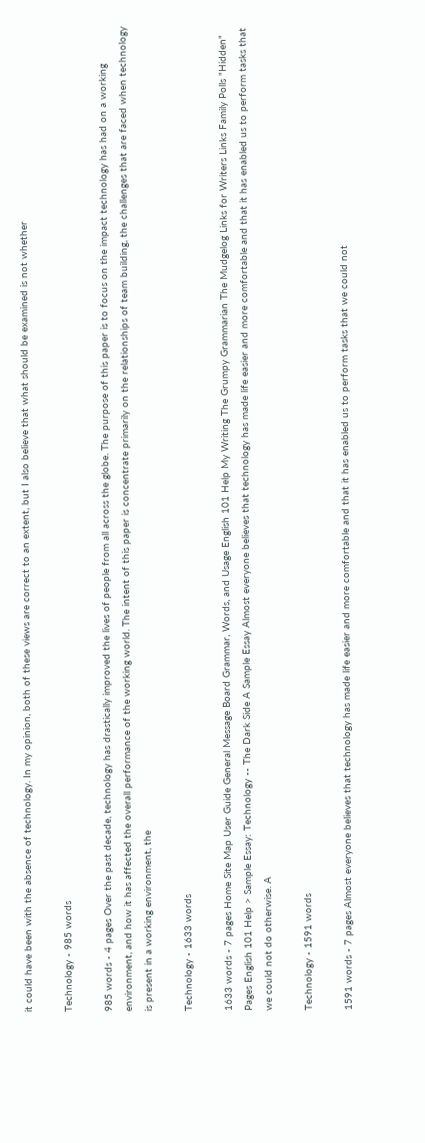it could have been with the absence of technology. In my opinion, both of these views are correct to an extent, but I also believe that what should be examined is not whether

Technology - 985 words

985 words - 4 pages Over the past decade, technology has drastically improved the lives of people from all across the globe. The purpose of this paper is to focus on the impact technology has had on a working environment, and how it has affected the overall performance of the working world. The intent of this paper is concentrate primarily on the relationships of team building, the challenges that are faced when technology is present in a working environment, the

Technology - 1633 words

1633 words - 7 pages Home Site Map User Guide General Message Board Grammar, Words, and Usage English 101 Help My Writing The Grumpy Grammarian The Mudgelog Links for Writers Links Family Polls "Hidden" Pages English 101 Help > Sample Essay: Technology -- The Dark Side A Sample Essay Almost everyone believes that technology has made life easier and more comfortable and that it has enabled us to perform tasks that we could not do otherwise. A

Technology - 1591 words

1591 words - 7 pages Almost everyone believes that technology has made life easier and more comfortable and that it has enabled us to perform tasks that we could not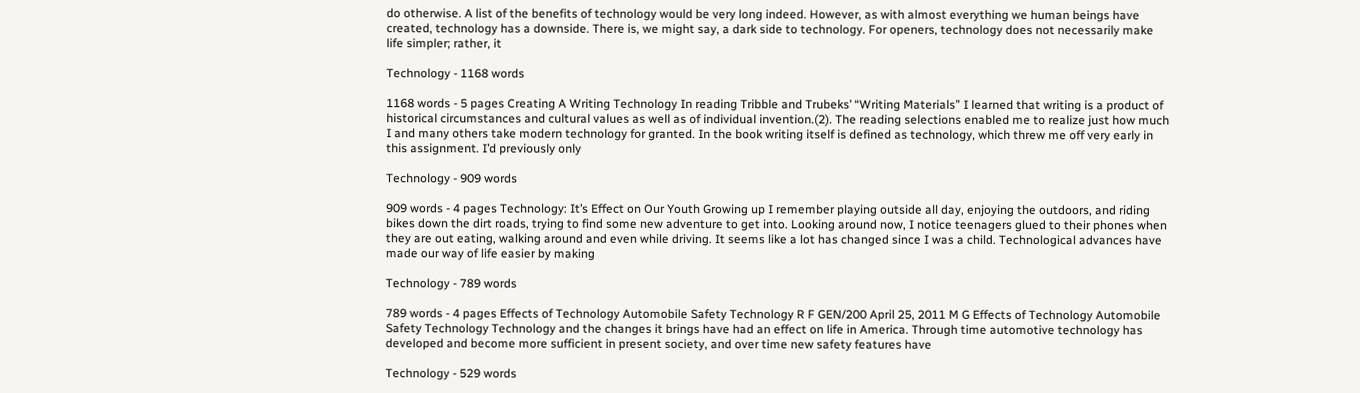do otherwise. A list of the benefits of technology would be very long indeed. However, as with almost everything we human beings have created, technology has a downside. There is, we might say, a dark side to technology. For openers, technology does not necessarily make life simpler; rather, it

Technology - 1168 words

1168 words - 5 pages Creating A Writing Technology In reading Tribble and Trubeks’ “Writing Materials” I learned that writing is a product of historical circumstances and cultural values as well as of individual invention.(2). The reading selections enabled me to realize just how much I and many others take modern technology for granted. In the book writing itself is defined as technology, which threw me off very early in this assignment. I’d previously only

Technology - 909 words

909 words - 4 pages Technology: It’s Effect on Our Youth Growing up I remember playing outside all day, enjoying the outdoors, and riding bikes down the dirt roads, trying to find some new adventure to get into. Looking around now, I notice teenagers glued to their phones when they are out eating, walking around and even while driving. It seems like a lot has changed since I was a child. Technological advances have made our way of life easier by making

Technology - 789 words

789 words - 4 pages Effects of Technology Automobile Safety Technology R F GEN/200 April 25, 2011 M G Effects of Technology Automobile Safety Technology Technology and the changes it brings have had an effect on life in America. Through time automotive technology has developed and become more sufficient in present society, and over time new safety features have

Technology - 529 words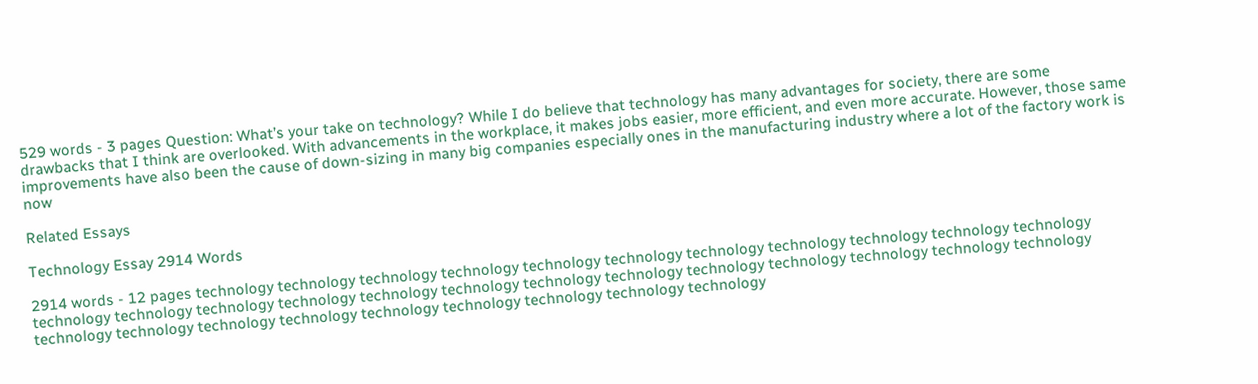529 words - 3 pages Question: What’s your take on technology? While I do believe that technology has many advantages for society, there are some drawbacks that I think are overlooked. With advancements in the workplace, it makes jobs easier, more efficient, and even more accurate. However, those same improvements have also been the cause of down-sizing in many big companies especially ones in the manufacturing industry where a lot of the factory work is now

Related Essays

Technology Essay 2914 Words

2914 words - 12 pages technology technology technology technology technology technology technology technology technology technology technology technology technology technology technology technology technology technology technology technology technology technology technology technology technology technology technology technology technology technology technology technology technology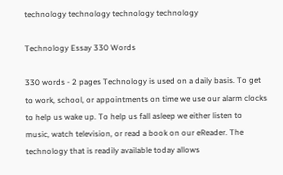technology technology technology technology

Technology Essay 330 Words

330 words - 2 pages Technology is used on a daily basis. To get to work, school, or appointments on time we use our alarm clocks to help us wake up. To help us fall asleep we either listen to music, watch television, or read a book on our eReader. The technology that is readily available today allows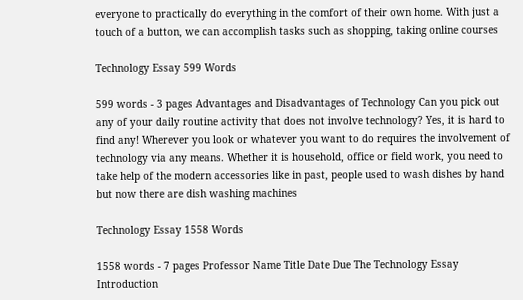everyone to practically do everything in the comfort of their own home. With just a touch of a button, we can accomplish tasks such as shopping, taking online courses

Technology Essay 599 Words

599 words - 3 pages Advantages and Disadvantages of Technology Can you pick out any of your daily routine activity that does not involve technology? Yes, it is hard to find any! Wherever you look or whatever you want to do requires the involvement of technology via any means. Whether it is household, office or field work, you need to take help of the modern accessories like in past, people used to wash dishes by hand but now there are dish washing machines

Technology Essay 1558 Words

1558 words - 7 pages Professor Name Title Date Due The Technology Essay Introduction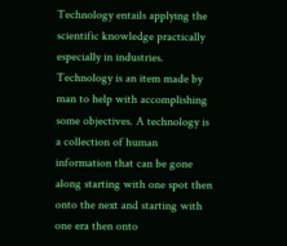Technology entails applying the scientific knowledge practically especially in industries. Technology is an item made by man to help with accomplishing some objectives. A technology is a collection of human information that can be gone along starting with one spot then onto the next and starting with one era then onto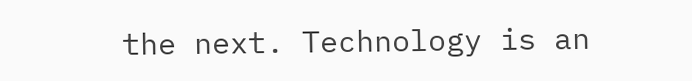the next. Technology is an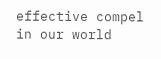effective compel in our world